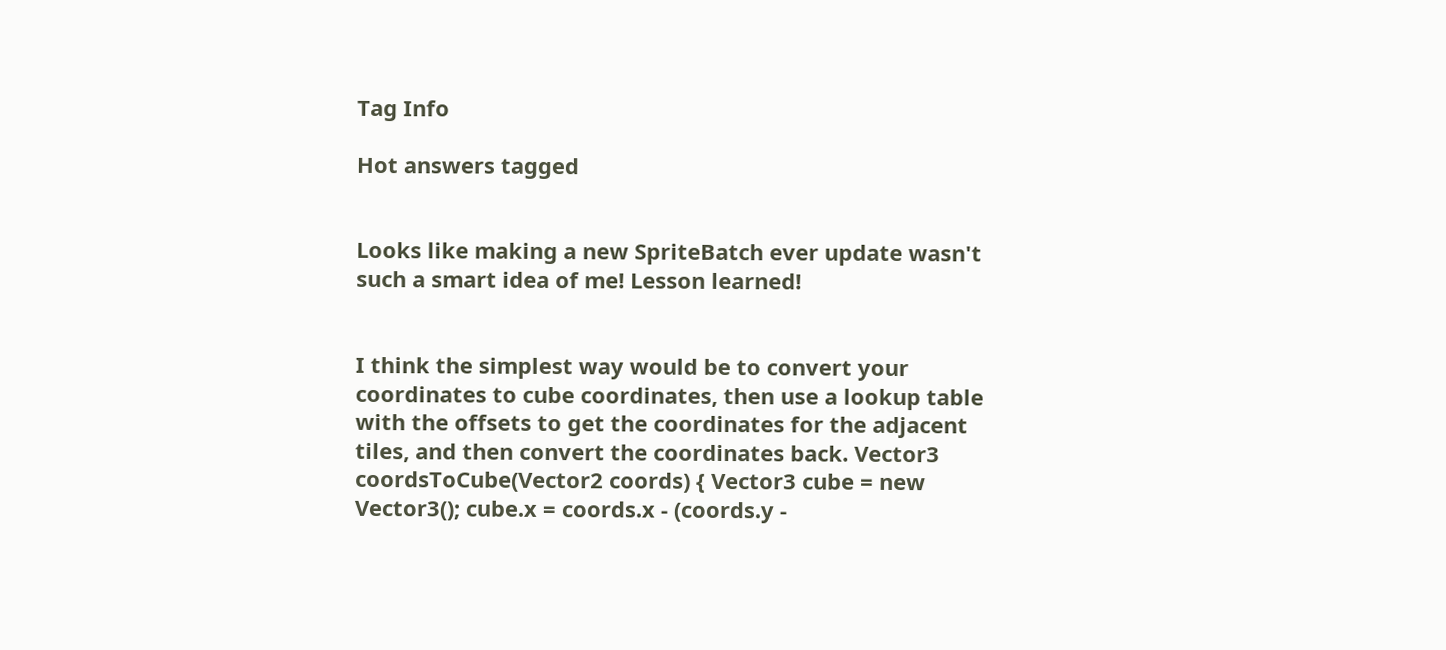Tag Info

Hot answers tagged


Looks like making a new SpriteBatch ever update wasn't such a smart idea of me! Lesson learned!


I think the simplest way would be to convert your coordinates to cube coordinates, then use a lookup table with the offsets to get the coordinates for the adjacent tiles, and then convert the coordinates back. Vector3 coordsToCube(Vector2 coords) { Vector3 cube = new Vector3(); cube.x = coords.x - (coords.y -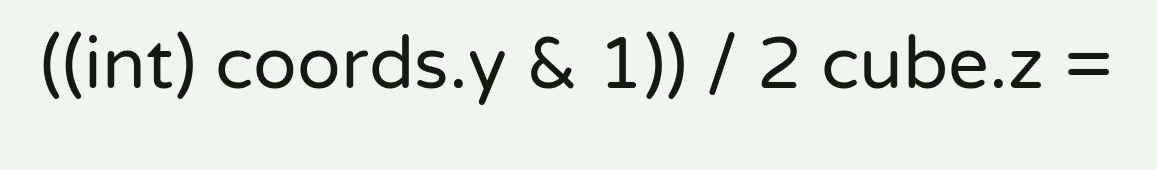((int) coords.y & 1)) / 2 cube.z =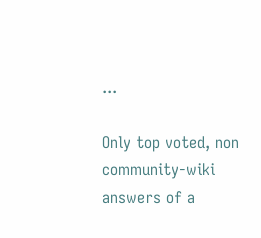...

Only top voted, non community-wiki answers of a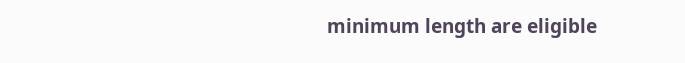minimum length are eligible